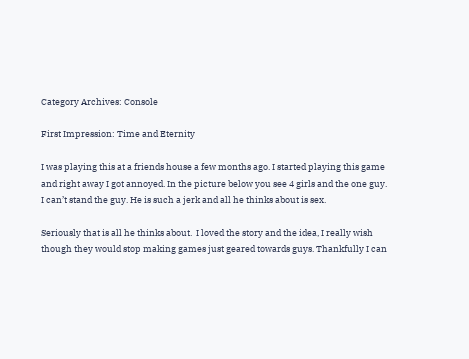Category Archives: Console

First Impression: Time and Eternity

I was playing this at a friends house a few months ago. I started playing this game and right away I got annoyed. In the picture below you see 4 girls and the one guy. I can’t stand the guy. He is such a jerk and all he thinks about is sex.

Seriously that is all he thinks about.  I loved the story and the idea, I really wish though they would stop making games just geared towards guys. Thankfully I can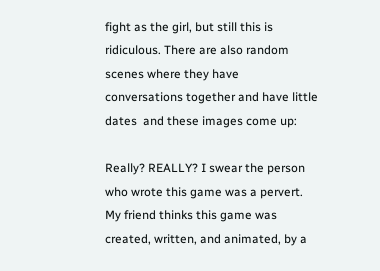fight as the girl, but still this is ridiculous. There are also random scenes where they have conversations together and have little dates  and these images come up:

Really? REALLY? I swear the person who wrote this game was a pervert. My friend thinks this game was created, written, and animated, by a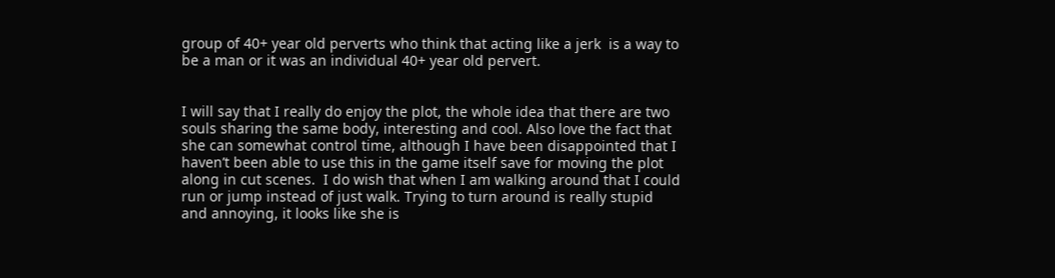group of 40+ year old perverts who think that acting like a jerk  is a way to be a man or it was an individual 40+ year old pervert.


I will say that I really do enjoy the plot, the whole idea that there are two souls sharing the same body, interesting and cool. Also love the fact that she can somewhat control time, although I have been disappointed that I haven’t been able to use this in the game itself save for moving the plot along in cut scenes.  I do wish that when I am walking around that I could run or jump instead of just walk. Trying to turn around is really stupid and annoying, it looks like she is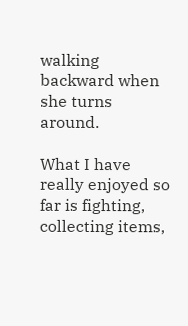walking backward when she turns around.

What I have really enjoyed so far is fighting, collecting items,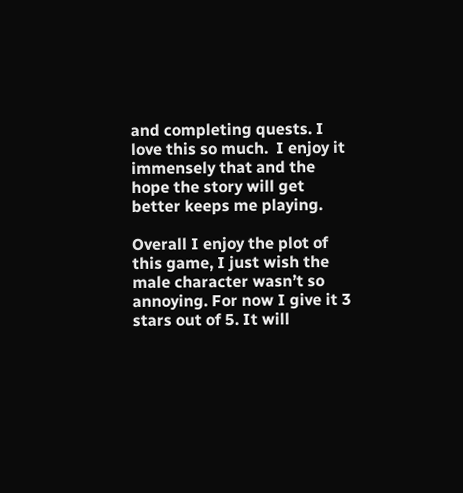and completing quests. I love this so much.  I enjoy it immensely that and the hope the story will get better keeps me playing.

Overall I enjoy the plot of this game, I just wish the male character wasn’t so annoying. For now I give it 3 stars out of 5. It will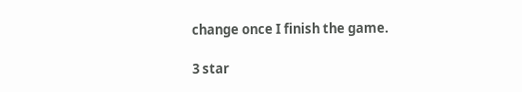change once I finish the game.

3 star